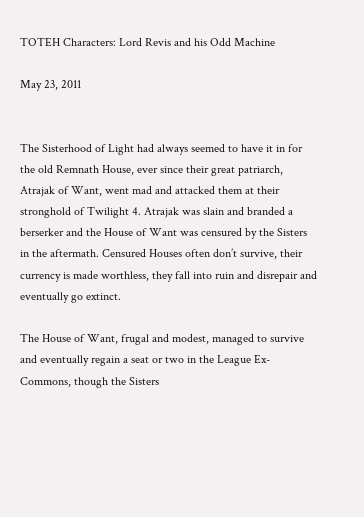TOTEH Characters: Lord Revis and his Odd Machine

May 23, 2011


The Sisterhood of Light had always seemed to have it in for the old Remnath House, ever since their great patriarch, Atrajak of Want, went mad and attacked them at their stronghold of Twilight 4. Atrajak was slain and branded a berserker and the House of Want was censured by the Sisters in the aftermath. Censured Houses often don’t survive, their currency is made worthless, they fall into ruin and disrepair and eventually go extinct.

The House of Want, frugal and modest, managed to survive and eventually regain a seat or two in the League Ex-Commons, though the Sisters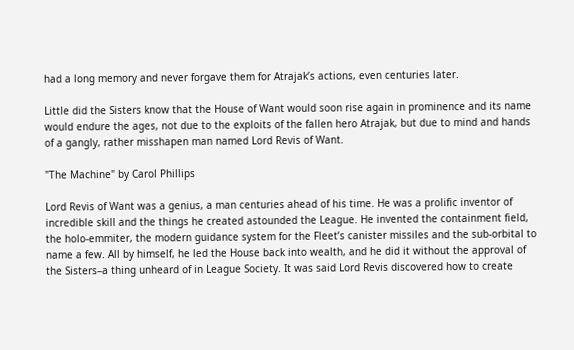had a long memory and never forgave them for Atrajak’s actions, even centuries later.

Little did the Sisters know that the House of Want would soon rise again in prominence and its name would endure the ages, not due to the exploits of the fallen hero Atrajak, but due to mind and hands of a gangly, rather misshapen man named Lord Revis of Want.

"The Machine" by Carol Phillips

Lord Revis of Want was a genius, a man centuries ahead of his time. He was a prolific inventor of incredible skill and the things he created astounded the League. He invented the containment field, the holo-emmiter, the modern guidance system for the Fleet’s canister missiles and the sub-orbital to name a few. All by himself, he led the House back into wealth, and he did it without the approval of the Sisters–a thing unheard of in League Society. It was said Lord Revis discovered how to create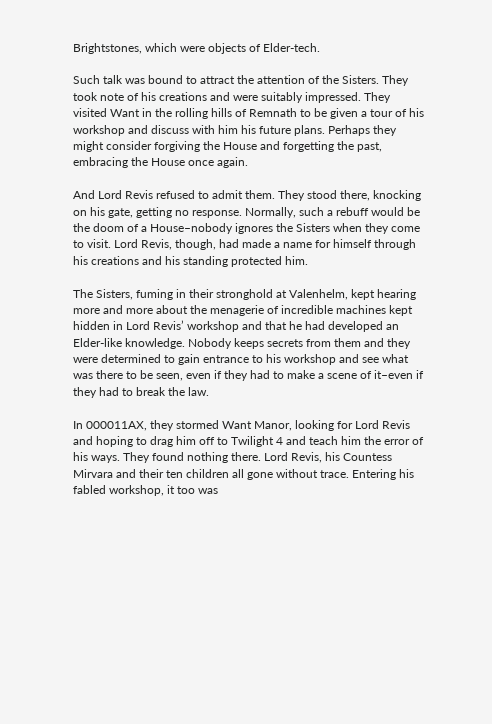Brightstones, which were objects of Elder-tech.

Such talk was bound to attract the attention of the Sisters. They took note of his creations and were suitably impressed. They visited Want in the rolling hills of Remnath to be given a tour of his workshop and discuss with him his future plans. Perhaps they might consider forgiving the House and forgetting the past, embracing the House once again.

And Lord Revis refused to admit them. They stood there, knocking on his gate, getting no response. Normally, such a rebuff would be the doom of a House–nobody ignores the Sisters when they come to visit. Lord Revis, though, had made a name for himself through his creations and his standing protected him.

The Sisters, fuming in their stronghold at Valenhelm, kept hearing more and more about the menagerie of incredible machines kept hidden in Lord Revis’ workshop and that he had developed an Elder-like knowledge. Nobody keeps secrets from them and they were determined to gain entrance to his workshop and see what was there to be seen, even if they had to make a scene of it–even if they had to break the law.

In 000011AX, they stormed Want Manor, looking for Lord Revis and hoping to drag him off to Twilight 4 and teach him the error of his ways. They found nothing there. Lord Revis, his Countess Mirvara and their ten children all gone without trace. Entering his fabled workshop, it too was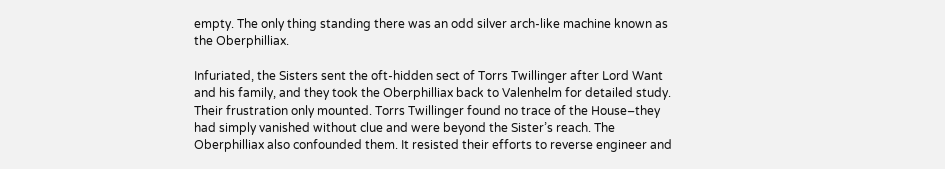empty. The only thing standing there was an odd silver arch-like machine known as the Oberphilliax.

Infuriated, the Sisters sent the oft-hidden sect of Torrs Twillinger after Lord Want and his family, and they took the Oberphilliax back to Valenhelm for detailed study. Their frustration only mounted. Torrs Twillinger found no trace of the House–they had simply vanished without clue and were beyond the Sister’s reach. The Oberphilliax also confounded them. It resisted their efforts to reverse engineer and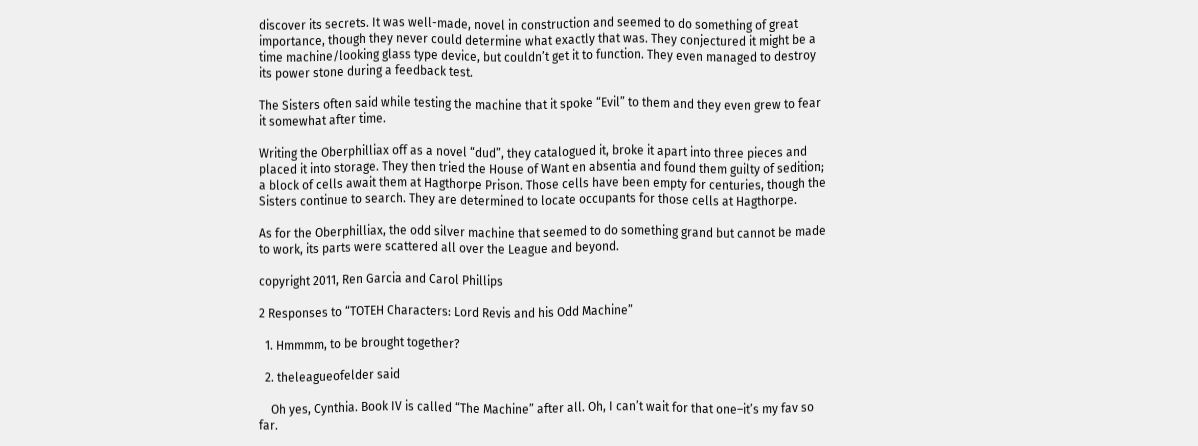discover its secrets. It was well-made, novel in construction and seemed to do something of great importance, though they never could determine what exactly that was. They conjectured it might be a time machine/looking glass type device, but couldn’t get it to function. They even managed to destroy its power stone during a feedback test.

The Sisters often said while testing the machine that it spoke “Evil” to them and they even grew to fear it somewhat after time.

Writing the Oberphilliax off as a novel “dud”, they catalogued it, broke it apart into three pieces and placed it into storage. They then tried the House of Want en absentia and found them guilty of sedition; a block of cells await them at Hagthorpe Prison. Those cells have been empty for centuries, though the Sisters continue to search. They are determined to locate occupants for those cells at Hagthorpe.

As for the Oberphilliax, the odd silver machine that seemed to do something grand but cannot be made to work, its parts were scattered all over the League and beyond.

copyright 2011, Ren Garcia and Carol Phillips

2 Responses to “TOTEH Characters: Lord Revis and his Odd Machine”

  1. Hmmmm, to be brought together?

  2. theleagueofelder said

    Oh yes, Cynthia. Book IV is called “The Machine” after all. Oh, I can’t wait for that one–it’s my fav so far.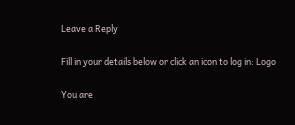Leave a Reply

Fill in your details below or click an icon to log in: Logo

You are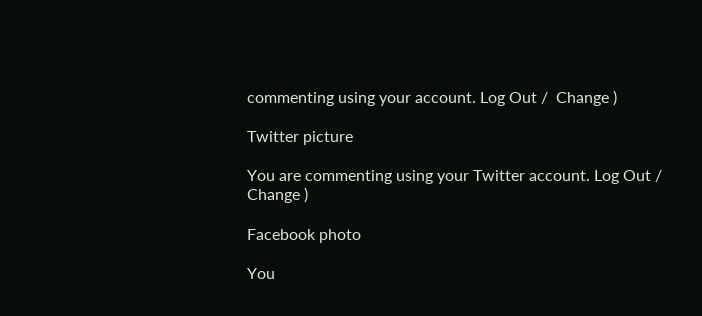commenting using your account. Log Out /  Change )

Twitter picture

You are commenting using your Twitter account. Log Out /  Change )

Facebook photo

You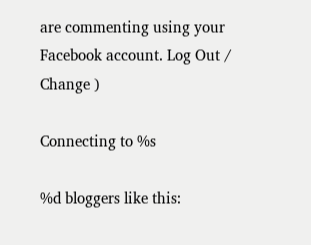are commenting using your Facebook account. Log Out /  Change )

Connecting to %s

%d bloggers like this: